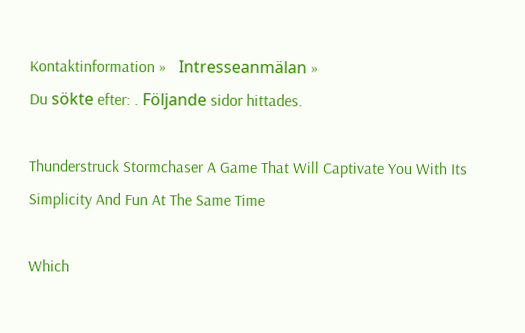Kontaktinformation »   Intresseanmälan »
Du sökte efter: . Följande sidor hittades.

Thunderstruck Stormchaser A Game That Will Captivate You With Its Simplicity And Fun At The Same Time

Which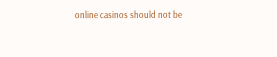online casinos should not be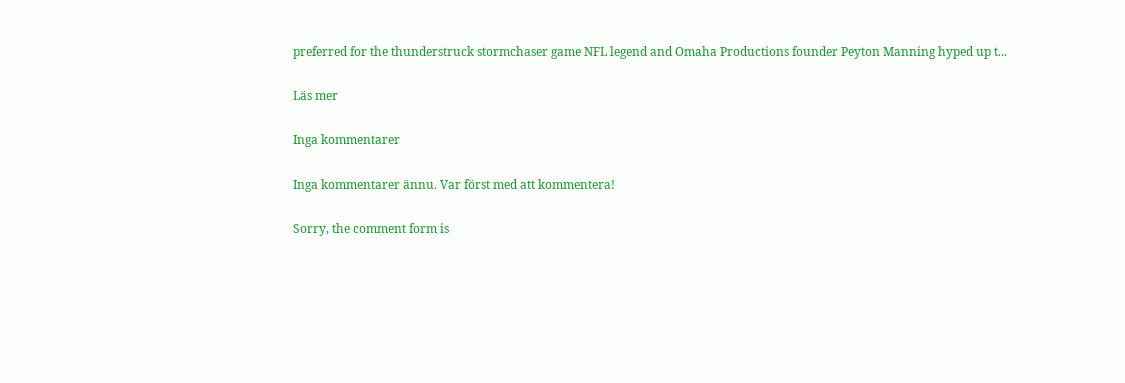preferred for the thunderstruck stormchaser game NFL legend and Omaha Productions founder Peyton Manning hyped up t...

Läs mer

Inga kommentarer

Inga kommentarer ännu. Var först med att kommentera!

Sorry, the comment form is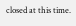closed at this time.